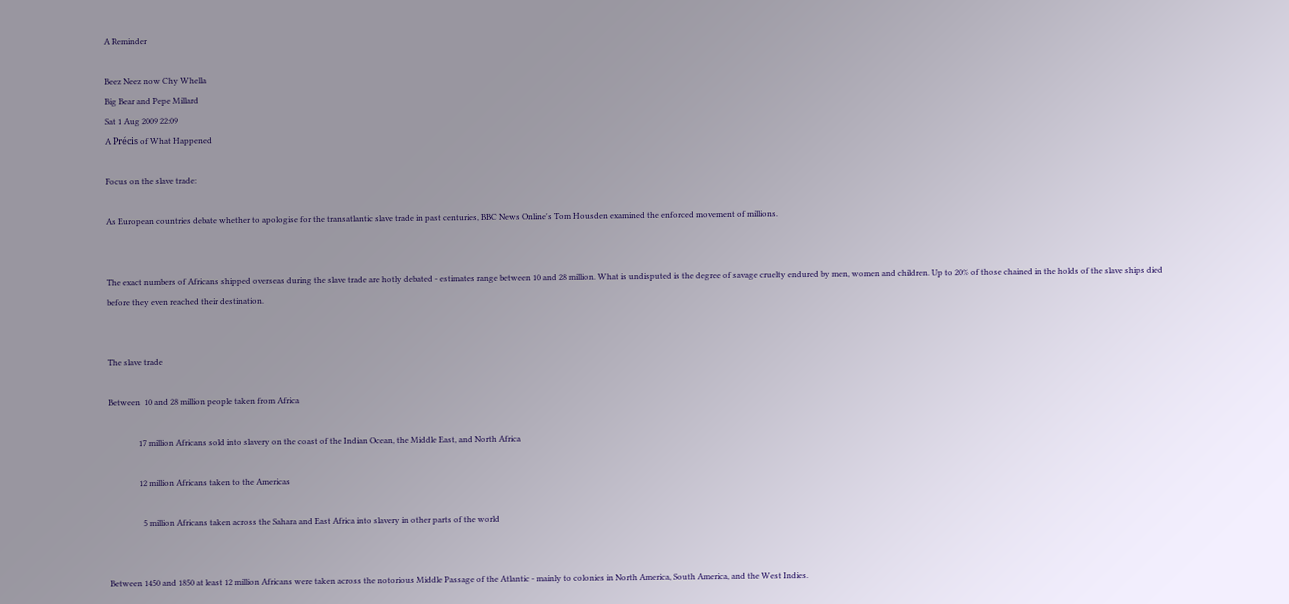A Reminder

Beez Neez now Chy Whella
Big Bear and Pepe Millard
Sat 1 Aug 2009 22:09
A Précis of What Happened

Focus on the slave trade:

As European countries debate whether to apologise for the transatlantic slave trade in past centuries, BBC News Online's Tom Housden examined the enforced movement of millions.


The exact numbers of Africans shipped overseas during the slave trade are hotly debated - estimates range between 10 and 28 million. What is undisputed is the degree of savage cruelty endured by men, women and children. Up to 20% of those chained in the holds of the slave ships died before they even reached their destination.


The slave trade

Between  10 and 28 million people taken from Africa

               17 million Africans sold into slavery on the coast of the Indian Ocean, the Middle East, and North Africa

               12 million Africans taken to the Americas

                 5 million Africans taken across the Sahara and East Africa into slavery in other parts of the world


Between 1450 and 1850 at least 12 million Africans were taken across the notorious Middle Passage of the Atlantic - mainly to colonies in North America, South America, and the West Indies.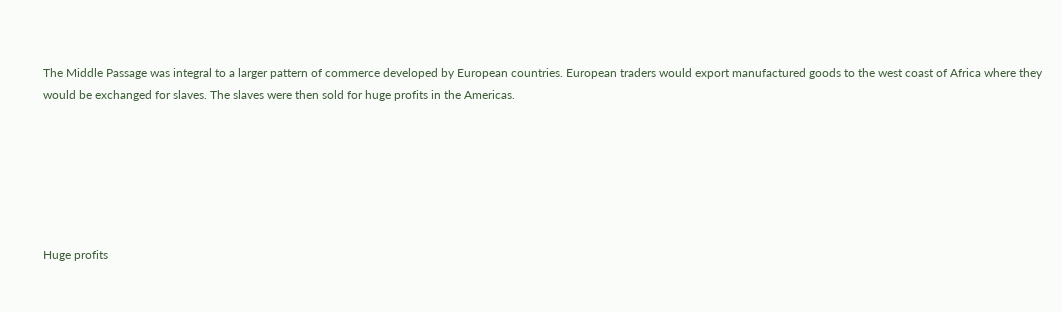The Middle Passage was integral to a larger pattern of commerce developed by European countries. European traders would export manufactured goods to the west coast of Africa where they would be exchanged for slaves. The slaves were then sold for huge profits in the Americas.






Huge profits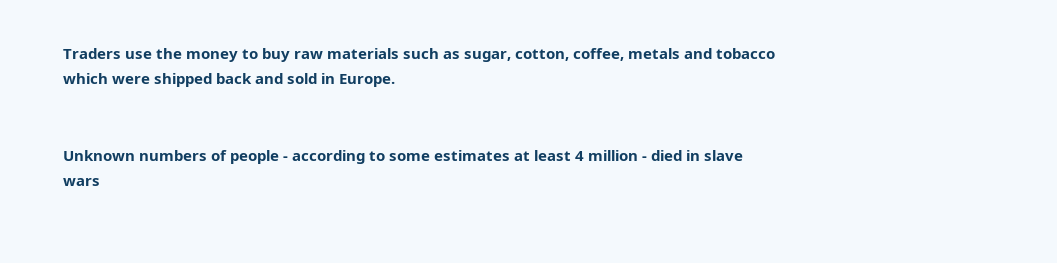Traders use the money to buy raw materials such as sugar, cotton, coffee, metals and tobacco which were shipped back and sold in Europe.


Unknown numbers of people - according to some estimates at least 4 million - died in slave wars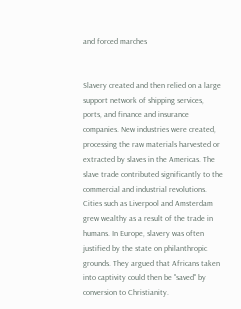and forced marches


Slavery created and then relied on a large support network of shipping services, ports, and finance and insurance companies. New industries were created, processing the raw materials harvested or extracted by slaves in the Americas. The slave trade contributed significantly to the commercial and industrial revolutions. Cities such as Liverpool and Amsterdam grew wealthy as a result of the trade in humans. In Europe, slavery was often justified by the state on philanthropic grounds. They argued that Africans taken into captivity could then be "saved" by conversion to Christianity.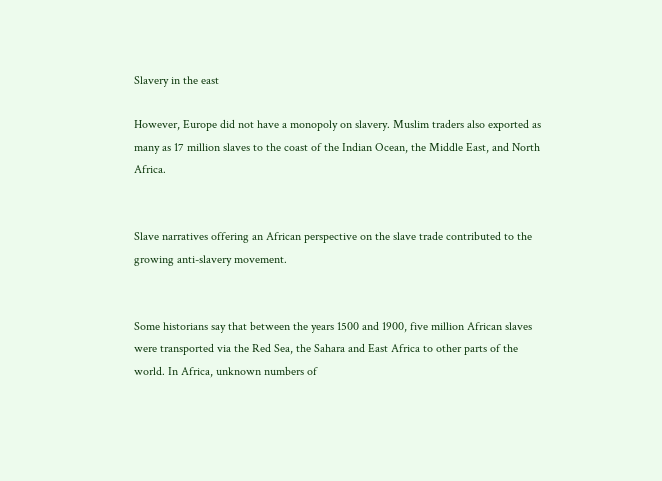Slavery in the east

However, Europe did not have a monopoly on slavery. Muslim traders also exported as many as 17 million slaves to the coast of the Indian Ocean, the Middle East, and North Africa.


Slave narratives offering an African perspective on the slave trade contributed to the growing anti-slavery movement.


Some historians say that between the years 1500 and 1900, five million African slaves were transported via the Red Sea, the Sahara and East Africa to other parts of the world. In Africa, unknown numbers of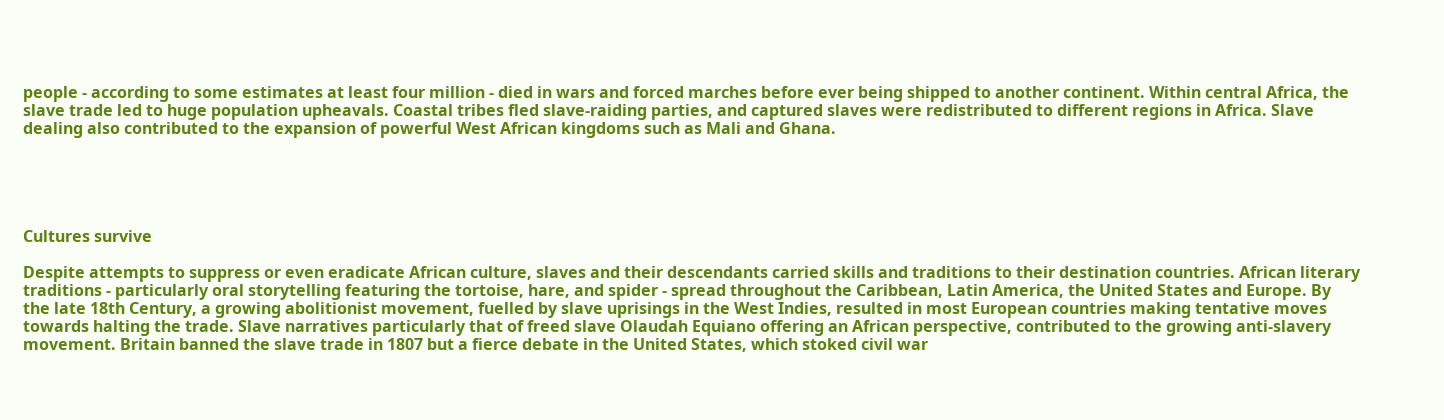people - according to some estimates at least four million - died in wars and forced marches before ever being shipped to another continent. Within central Africa, the slave trade led to huge population upheavals. Coastal tribes fled slave-raiding parties, and captured slaves were redistributed to different regions in Africa. Slave dealing also contributed to the expansion of powerful West African kingdoms such as Mali and Ghana.





Cultures survive

Despite attempts to suppress or even eradicate African culture, slaves and their descendants carried skills and traditions to their destination countries. African literary traditions - particularly oral storytelling featuring the tortoise, hare, and spider - spread throughout the Caribbean, Latin America, the United States and Europe. By the late 18th Century, a growing abolitionist movement, fuelled by slave uprisings in the West Indies, resulted in most European countries making tentative moves towards halting the trade. Slave narratives particularly that of freed slave Olaudah Equiano offering an African perspective, contributed to the growing anti-slavery movement. Britain banned the slave trade in 1807 but a fierce debate in the United States, which stoked civil war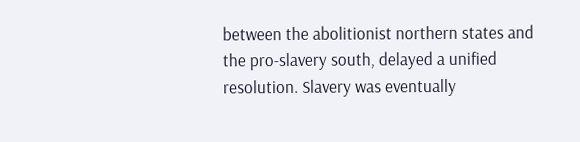between the abolitionist northern states and the pro-slavery south, delayed a unified resolution. Slavery was eventually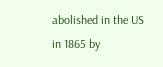abolished in the US in 1865 by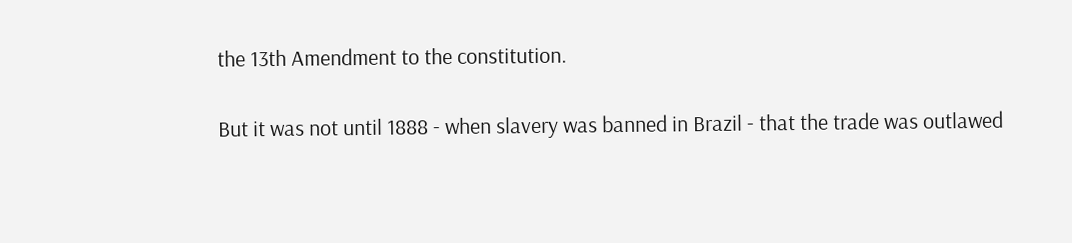the 13th Amendment to the constitution.

But it was not until 1888 - when slavery was banned in Brazil - that the trade was outlawed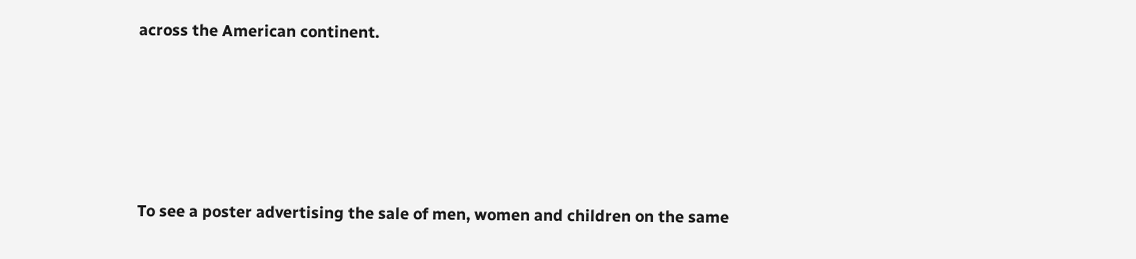across the American continent.





To see a poster advertising the sale of men, women and children on the same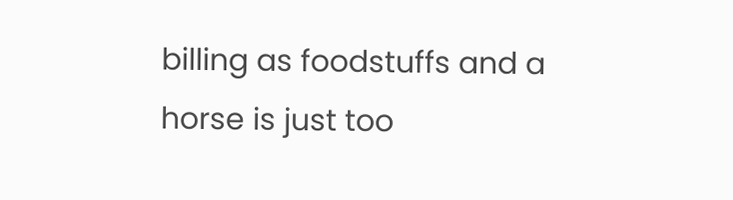billing as foodstuffs and a horse is just too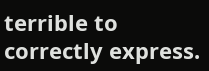terrible to correctly express.